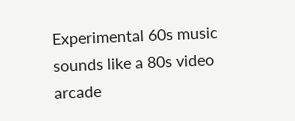Experimental 60s music sounds like a 80s video arcade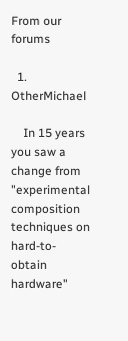From our forums

  1. OtherMichael

    In 15 years you saw a change from "experimental composition techniques on hard-to-obtain hardware"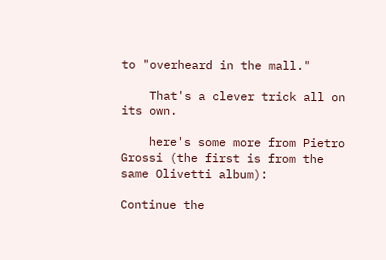to "overheard in the mall."

    That's a clever trick all on its own.

    here's some more from Pietro Grossi (the first is from the same Olivetti album):

Continue the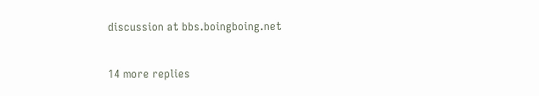discussion at bbs.boingboing.net

14 more replies